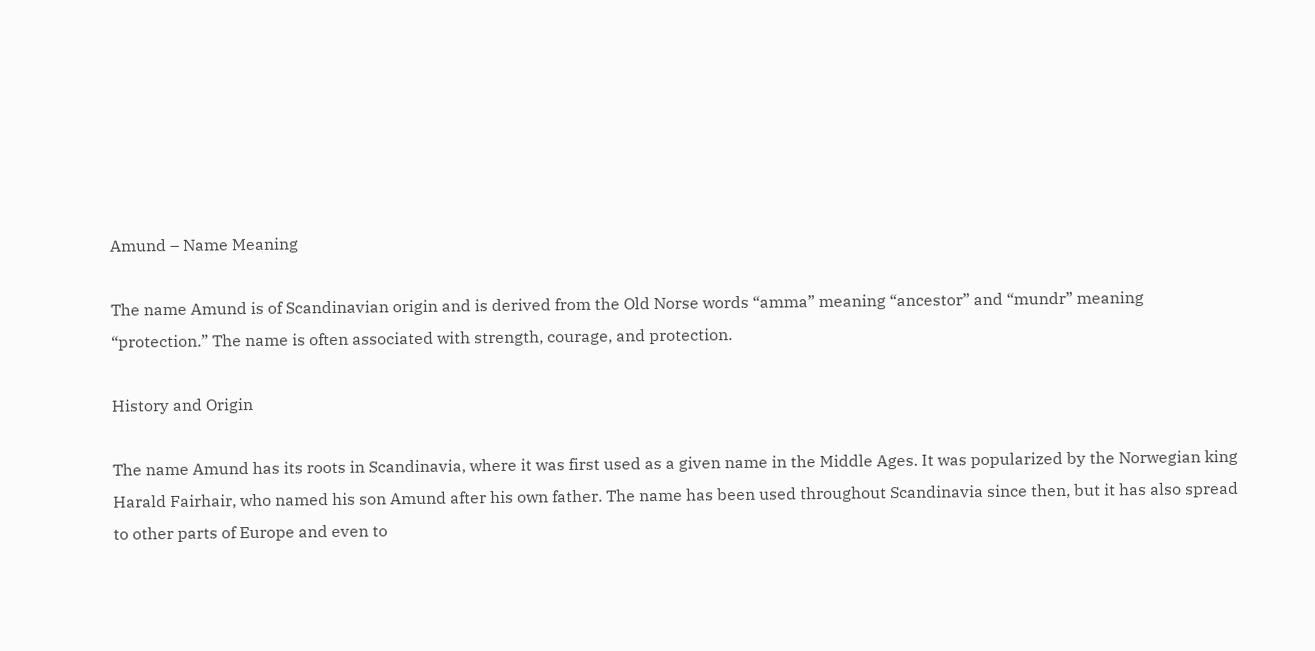Amund – Name Meaning

The name Amund is of Scandinavian origin and is derived from the Old Norse words “amma” meaning “ancestor” and “mundr” meaning “protection.” The name is often associated with strength, courage, and protection.

History and Origin

The name Amund has its roots in Scandinavia, where it was first used as a given name in the Middle Ages. It was popularized by the Norwegian king Harald Fairhair, who named his son Amund after his own father. The name has been used throughout Scandinavia since then, but it has also spread to other parts of Europe and even to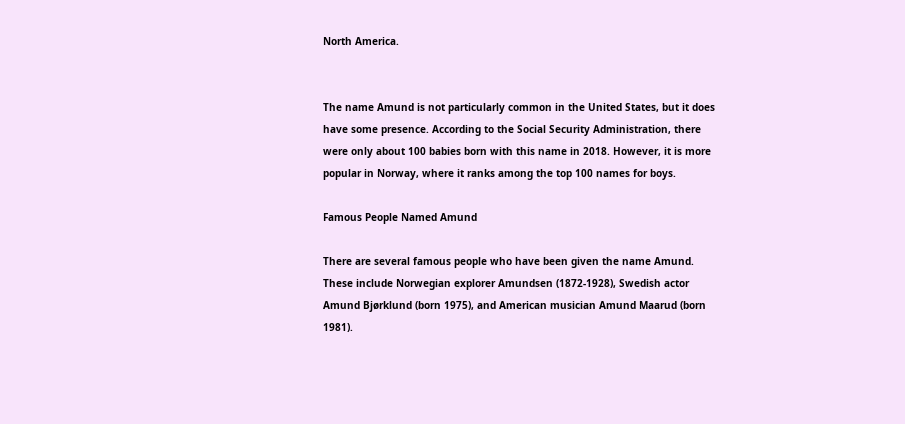North America.


The name Amund is not particularly common in the United States, but it does have some presence. According to the Social Security Administration, there were only about 100 babies born with this name in 2018. However, it is more popular in Norway, where it ranks among the top 100 names for boys.

Famous People Named Amund

There are several famous people who have been given the name Amund. These include Norwegian explorer Amundsen (1872-1928), Swedish actor Amund Bjørklund (born 1975), and American musician Amund Maarud (born 1981).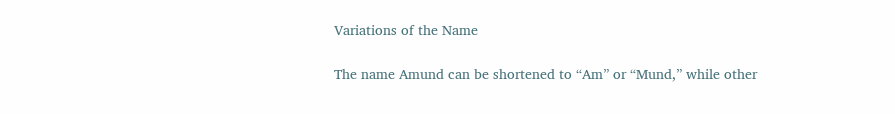Variations of the Name

The name Amund can be shortened to “Am” or “Mund,” while other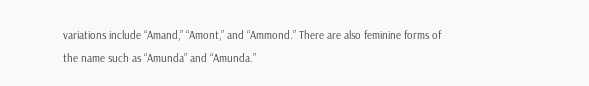variations include “Amand,” “Amont,” and “Ammond.” There are also feminine forms of the name such as “Amunda” and “Amunda.”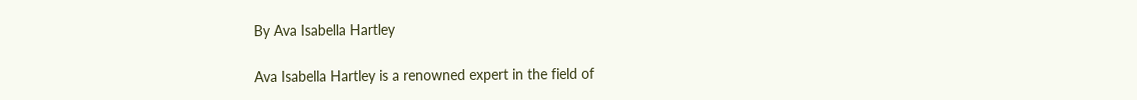By Ava Isabella Hartley

Ava Isabella Hartley is a renowned expert in the field of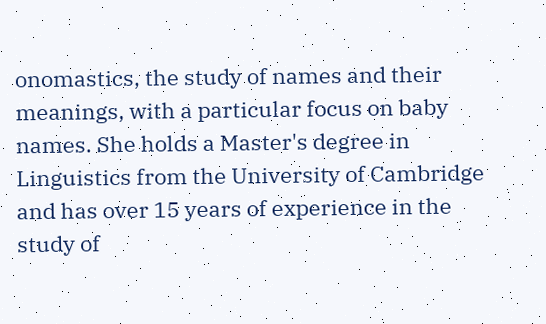onomastics, the study of names and their meanings, with a particular focus on baby names. She holds a Master's degree in Linguistics from the University of Cambridge and has over 15 years of experience in the study of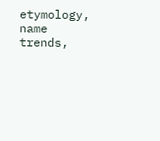etymology, name trends,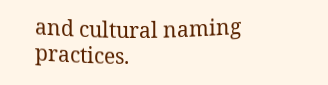and cultural naming practices.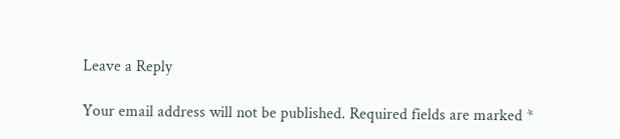Leave a Reply

Your email address will not be published. Required fields are marked *